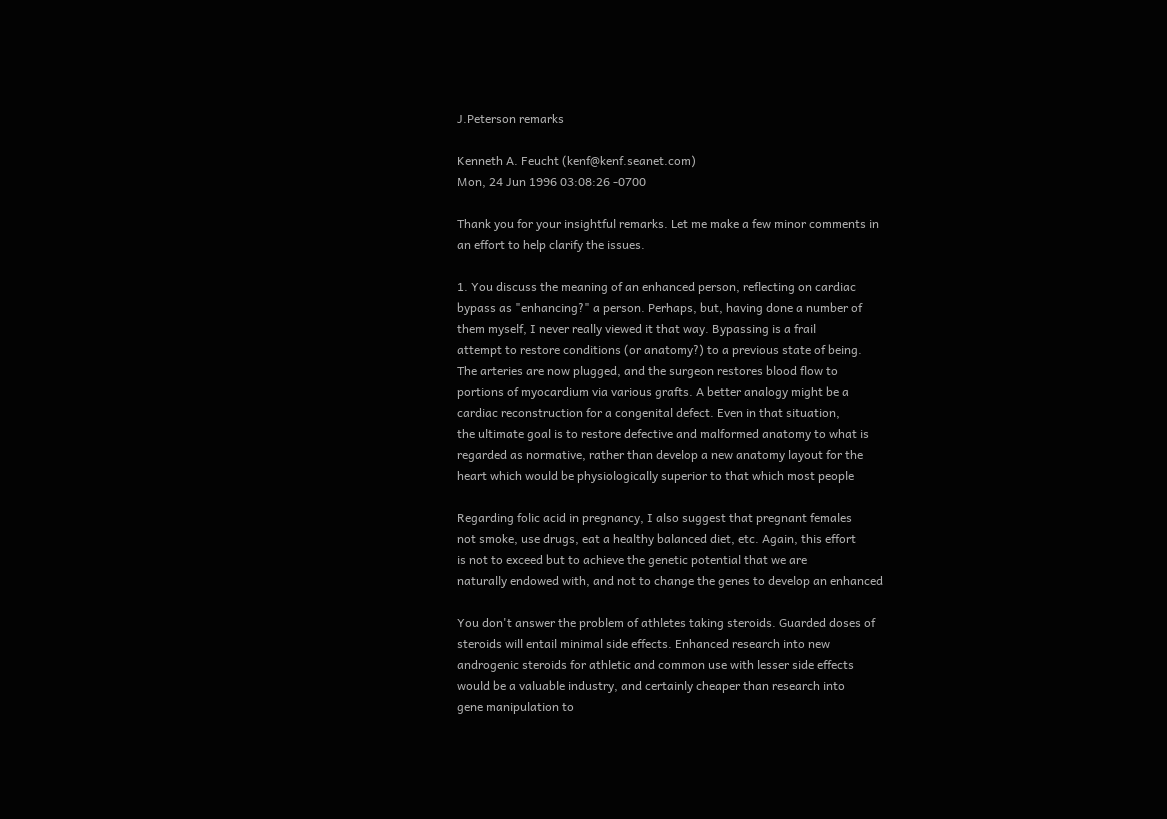J.Peterson remarks

Kenneth A. Feucht (kenf@kenf.seanet.com)
Mon, 24 Jun 1996 03:08:26 -0700

Thank you for your insightful remarks. Let me make a few minor comments in
an effort to help clarify the issues.

1. You discuss the meaning of an enhanced person, reflecting on cardiac
bypass as "enhancing?" a person. Perhaps, but, having done a number of
them myself, I never really viewed it that way. Bypassing is a frail
attempt to restore conditions (or anatomy?) to a previous state of being.
The arteries are now plugged, and the surgeon restores blood flow to
portions of myocardium via various grafts. A better analogy might be a
cardiac reconstruction for a congenital defect. Even in that situation,
the ultimate goal is to restore defective and malformed anatomy to what is
regarded as normative, rather than develop a new anatomy layout for the
heart which would be physiologically superior to that which most people

Regarding folic acid in pregnancy, I also suggest that pregnant females
not smoke, use drugs, eat a healthy balanced diet, etc. Again, this effort
is not to exceed but to achieve the genetic potential that we are
naturally endowed with, and not to change the genes to develop an enhanced

You don't answer the problem of athletes taking steroids. Guarded doses of
steroids will entail minimal side effects. Enhanced research into new
androgenic steroids for athletic and common use with lesser side effects
would be a valuable industry, and certainly cheaper than research into
gene manipulation to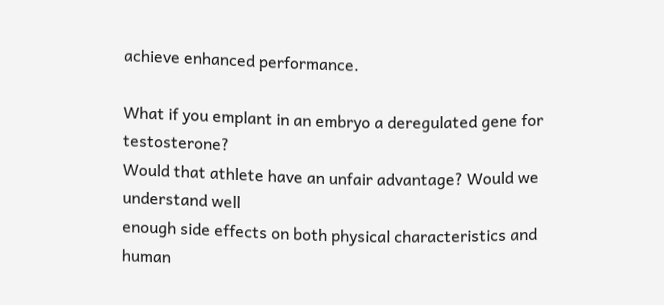achieve enhanced performance.

What if you emplant in an embryo a deregulated gene for testosterone?
Would that athlete have an unfair advantage? Would we understand well
enough side effects on both physical characteristics and human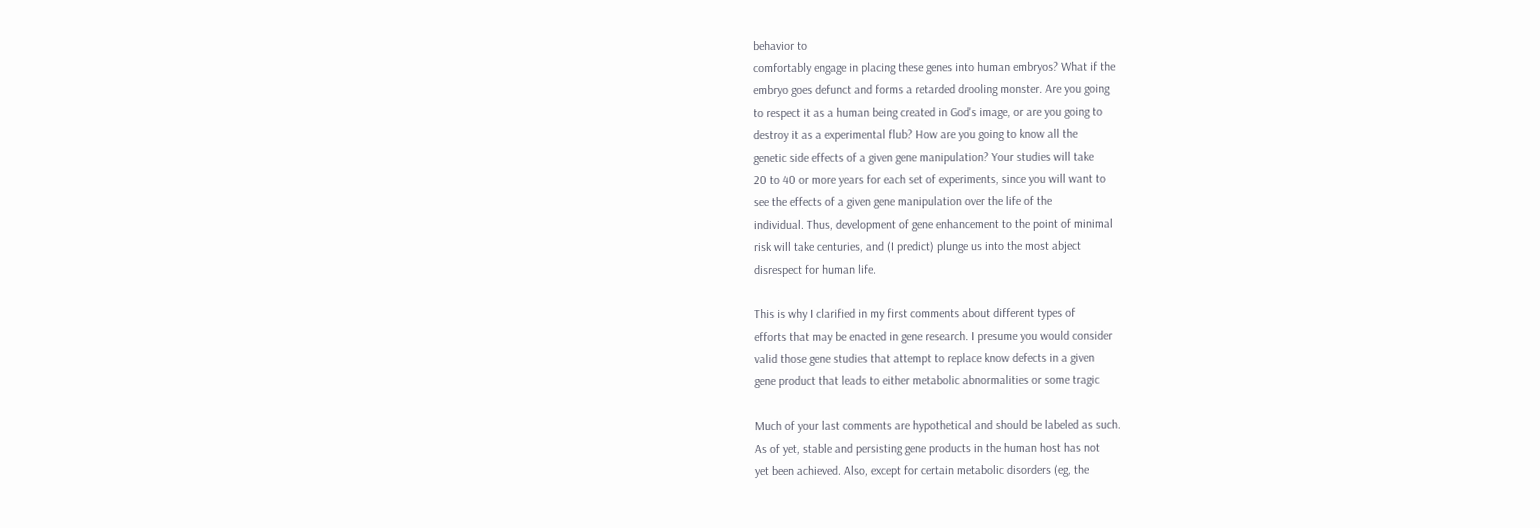behavior to
comfortably engage in placing these genes into human embryos? What if the
embryo goes defunct and forms a retarded drooling monster. Are you going
to respect it as a human being created in God's image, or are you going to
destroy it as a experimental flub? How are you going to know all the
genetic side effects of a given gene manipulation? Your studies will take
20 to 40 or more years for each set of experiments, since you will want to
see the effects of a given gene manipulation over the life of the
individual. Thus, development of gene enhancement to the point of minimal
risk will take centuries, and (I predict) plunge us into the most abject
disrespect for human life.

This is why I clarified in my first comments about different types of
efforts that may be enacted in gene research. I presume you would consider
valid those gene studies that attempt to replace know defects in a given
gene product that leads to either metabolic abnormalities or some tragic

Much of your last comments are hypothetical and should be labeled as such.
As of yet, stable and persisting gene products in the human host has not
yet been achieved. Also, except for certain metabolic disorders (eg, the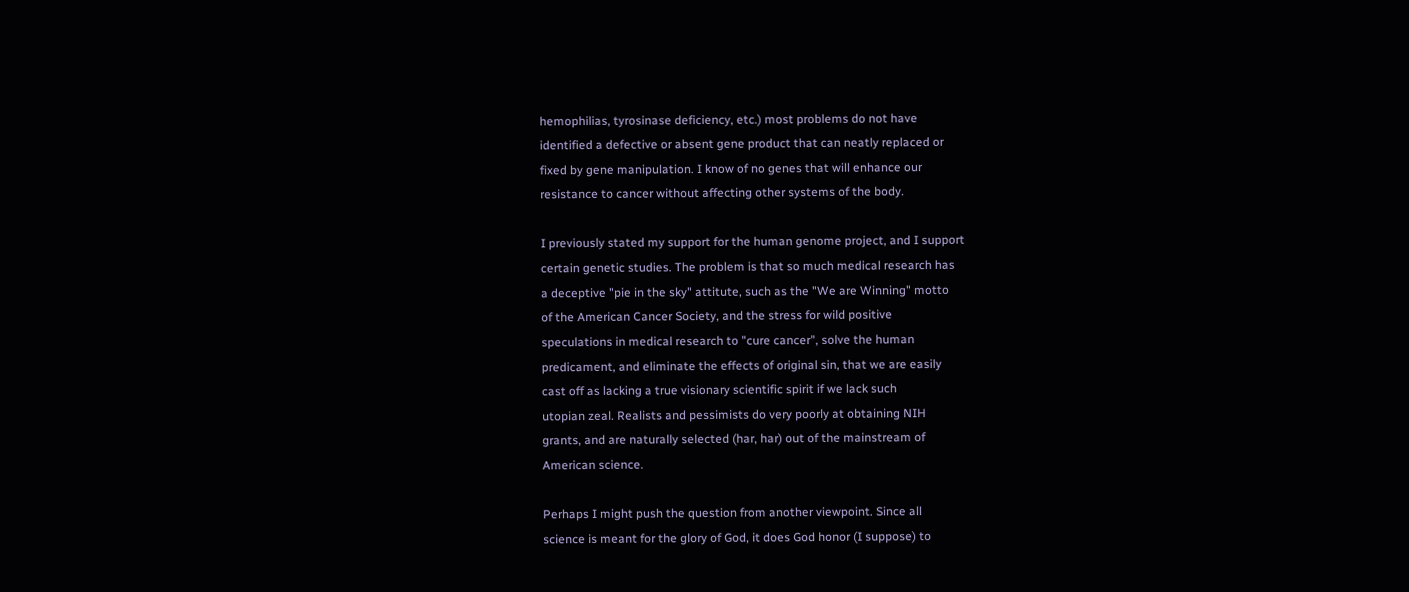hemophilias, tyrosinase deficiency, etc.) most problems do not have
identified a defective or absent gene product that can neatly replaced or
fixed by gene manipulation. I know of no genes that will enhance our
resistance to cancer without affecting other systems of the body.

I previously stated my support for the human genome project, and I support
certain genetic studies. The problem is that so much medical research has
a deceptive "pie in the sky" attitute, such as the "We are Winning" motto
of the American Cancer Society, and the stress for wild positive
speculations in medical research to "cure cancer", solve the human
predicament, and eliminate the effects of original sin, that we are easily
cast off as lacking a true visionary scientific spirit if we lack such
utopian zeal. Realists and pessimists do very poorly at obtaining NIH
grants, and are naturally selected (har, har) out of the mainstream of
American science.

Perhaps I might push the question from another viewpoint. Since all
science is meant for the glory of God, it does God honor (I suppose) to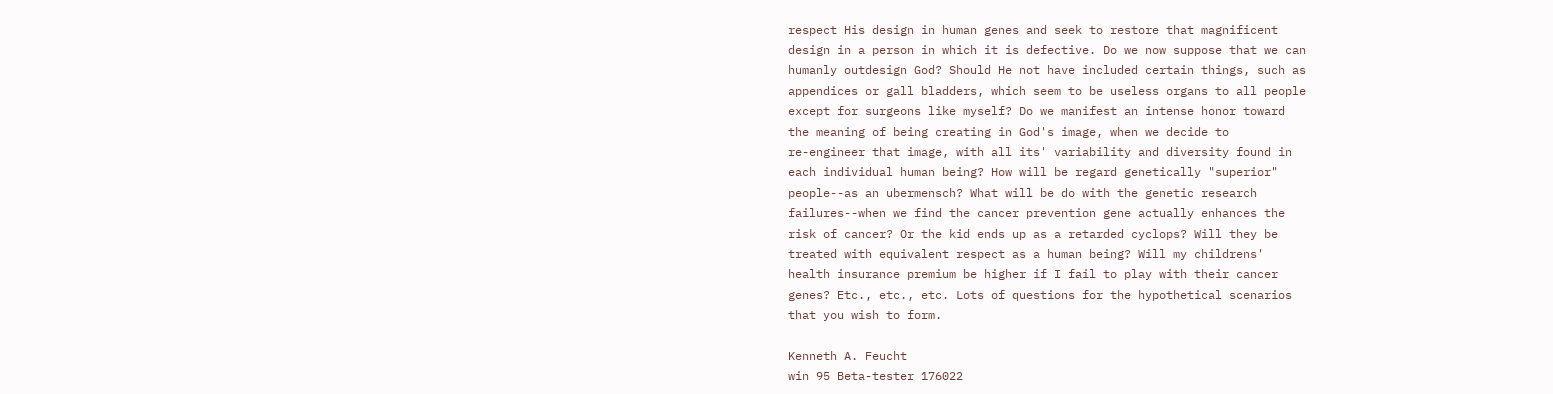respect His design in human genes and seek to restore that magnificent
design in a person in which it is defective. Do we now suppose that we can
humanly outdesign God? Should He not have included certain things, such as
appendices or gall bladders, which seem to be useless organs to all people
except for surgeons like myself? Do we manifest an intense honor toward
the meaning of being creating in God's image, when we decide to
re-engineer that image, with all its' variability and diversity found in
each individual human being? How will be regard genetically "superior"
people--as an ubermensch? What will be do with the genetic research
failures--when we find the cancer prevention gene actually enhances the
risk of cancer? Or the kid ends up as a retarded cyclops? Will they be
treated with equivalent respect as a human being? Will my childrens'
health insurance premium be higher if I fail to play with their cancer
genes? Etc., etc., etc. Lots of questions for the hypothetical scenarios
that you wish to form.

Kenneth A. Feucht
win 95 Beta-tester 176022